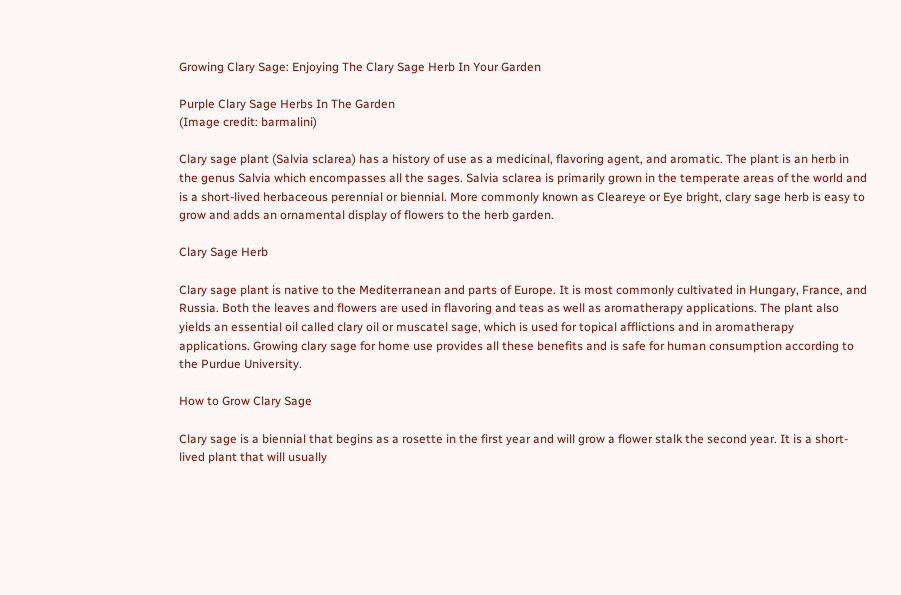Growing Clary Sage: Enjoying The Clary Sage Herb In Your Garden

Purple Clary Sage Herbs In The Garden
(Image credit: barmalini)

Clary sage plant (Salvia sclarea) has a history of use as a medicinal, flavoring agent, and aromatic. The plant is an herb in the genus Salvia which encompasses all the sages. Salvia sclarea is primarily grown in the temperate areas of the world and is a short-lived herbaceous perennial or biennial. More commonly known as Cleareye or Eye bright, clary sage herb is easy to grow and adds an ornamental display of flowers to the herb garden.

Clary Sage Herb

Clary sage plant is native to the Mediterranean and parts of Europe. It is most commonly cultivated in Hungary, France, and Russia. Both the leaves and flowers are used in flavoring and teas as well as aromatherapy applications. The plant also yields an essential oil called clary oil or muscatel sage, which is used for topical afflictions and in aromatherapy applications. Growing clary sage for home use provides all these benefits and is safe for human consumption according to the Purdue University.

How to Grow Clary Sage

Clary sage is a biennial that begins as a rosette in the first year and will grow a flower stalk the second year. It is a short-lived plant that will usually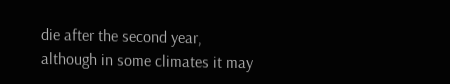die after the second year, although in some climates it may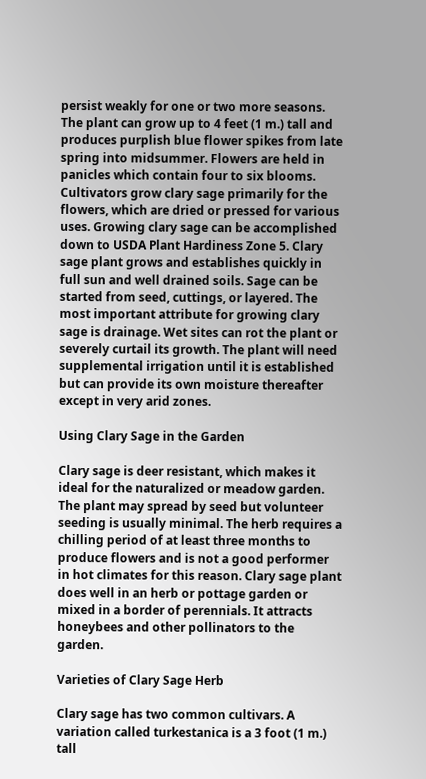persist weakly for one or two more seasons. The plant can grow up to 4 feet (1 m.) tall and produces purplish blue flower spikes from late spring into midsummer. Flowers are held in panicles which contain four to six blooms. Cultivators grow clary sage primarily for the flowers, which are dried or pressed for various uses. Growing clary sage can be accomplished down to USDA Plant Hardiness Zone 5. Clary sage plant grows and establishes quickly in full sun and well drained soils. Sage can be started from seed, cuttings, or layered. The most important attribute for growing clary sage is drainage. Wet sites can rot the plant or severely curtail its growth. The plant will need supplemental irrigation until it is established but can provide its own moisture thereafter except in very arid zones.

Using Clary Sage in the Garden

Clary sage is deer resistant, which makes it ideal for the naturalized or meadow garden. The plant may spread by seed but volunteer seeding is usually minimal. The herb requires a chilling period of at least three months to produce flowers and is not a good performer in hot climates for this reason. Clary sage plant does well in an herb or pottage garden or mixed in a border of perennials. It attracts honeybees and other pollinators to the garden.

Varieties of Clary Sage Herb

Clary sage has two common cultivars. A variation called turkestanica is a 3 foot (1 m.) tall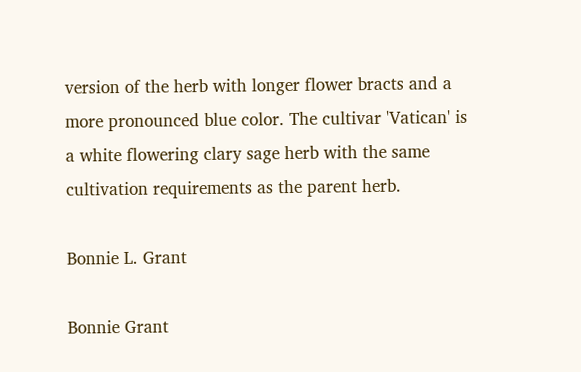version of the herb with longer flower bracts and a more pronounced blue color. The cultivar 'Vatican' is a white flowering clary sage herb with the same cultivation requirements as the parent herb.

Bonnie L. Grant

Bonnie Grant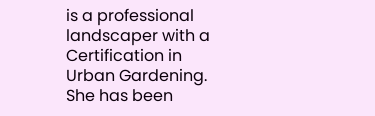is a professional landscaper with a Certification in Urban Gardening. She has been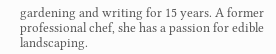gardening and writing for 15 years. A former professional chef, she has a passion for edible landscaping.